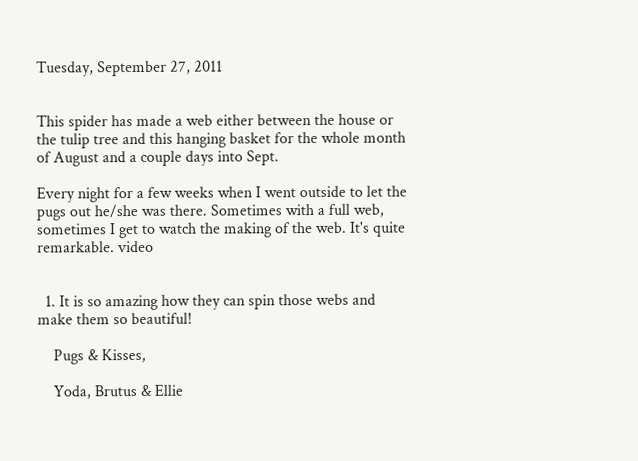Tuesday, September 27, 2011


This spider has made a web either between the house or the tulip tree and this hanging basket for the whole month of August and a couple days into Sept.

Every night for a few weeks when I went outside to let the pugs out he/she was there. Sometimes with a full web, sometimes I get to watch the making of the web. It's quite remarkable. video


  1. It is so amazing how they can spin those webs and make them so beautiful!

    Pugs & Kisses,

    Yoda, Brutus & Ellie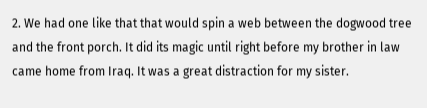2. We had one like that that would spin a web between the dogwood tree and the front porch. It did its magic until right before my brother in law came home from Iraq. It was a great distraction for my sister.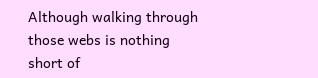Although walking through those webs is nothing short of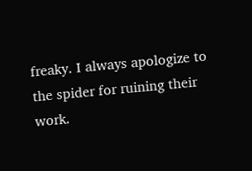freaky. I always apologize to the spider for ruining their work.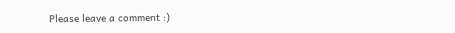Please leave a comment :)